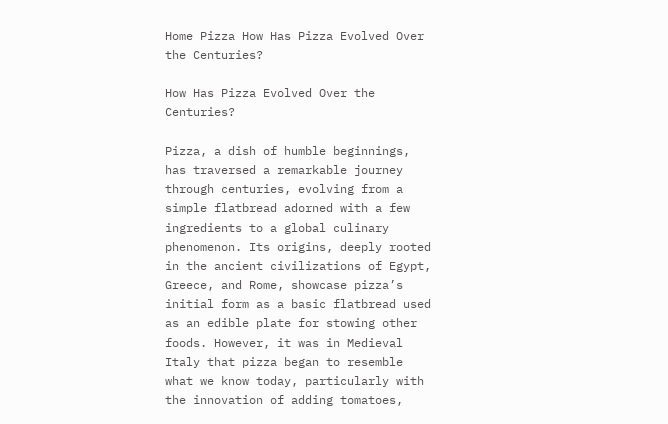Home Pizza How Has Pizza Evolved Over the Centuries?

How Has Pizza Evolved Over the Centuries?

Pizza, a dish of humble beginnings, has traversed a remarkable journey through centuries, evolving from a simple flatbread adorned with a few ingredients to a global culinary phenomenon. Its origins, deeply rooted in the ancient civilizations of Egypt, Greece, and Rome, showcase pizza’s initial form as a basic flatbread used as an edible plate for stowing other foods. However, it was in Medieval Italy that pizza began to resemble what we know today, particularly with the innovation of adding tomatoes,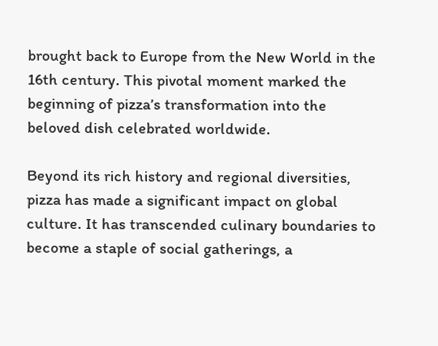brought back to Europe from the New World in the 16th century. This pivotal moment marked the beginning of pizza’s transformation into the beloved dish celebrated worldwide.

Beyond its rich history and regional diversities, pizza has made a significant impact on global culture. It has transcended culinary boundaries to become a staple of social gatherings, a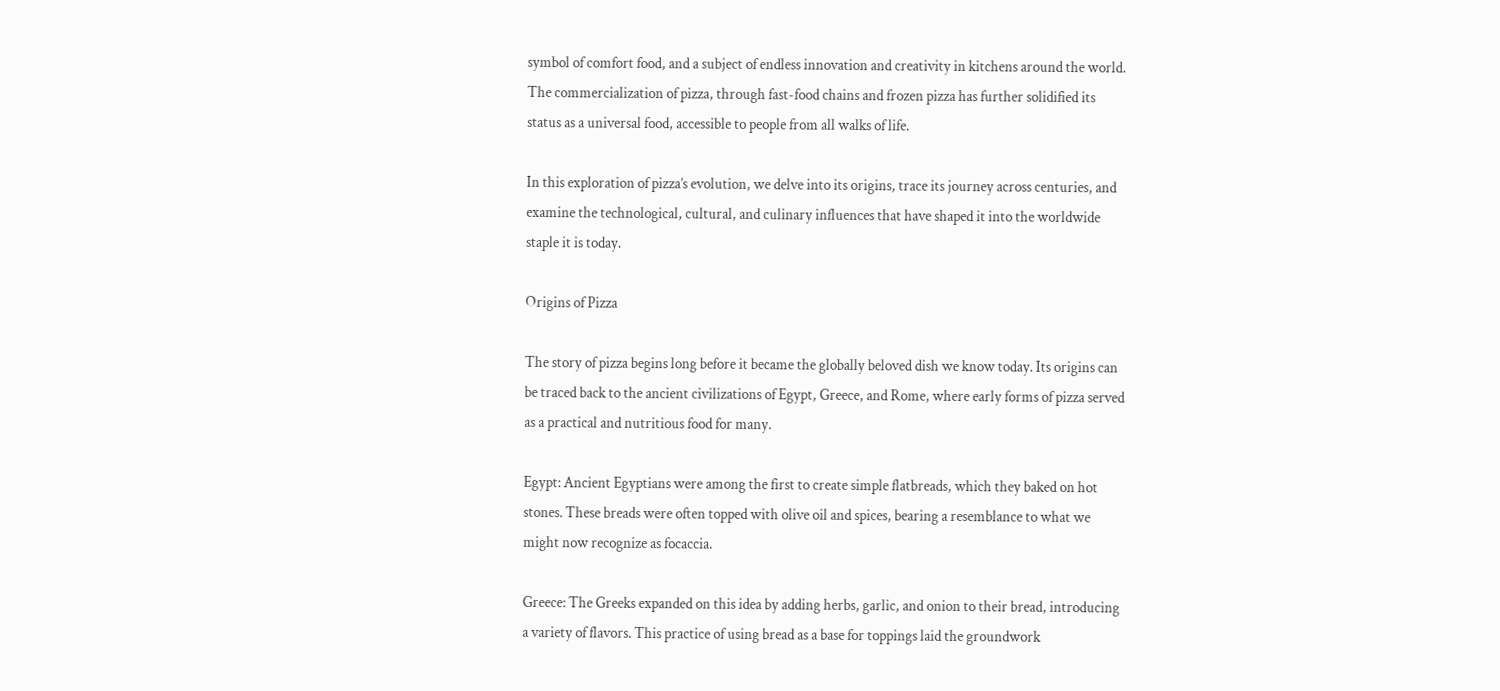symbol of comfort food, and a subject of endless innovation and creativity in kitchens around the world. The commercialization of pizza, through fast-food chains and frozen pizza has further solidified its status as a universal food, accessible to people from all walks of life.

In this exploration of pizza’s evolution, we delve into its origins, trace its journey across centuries, and examine the technological, cultural, and culinary influences that have shaped it into the worldwide staple it is today.

Origins of Pizza

The story of pizza begins long before it became the globally beloved dish we know today. Its origins can be traced back to the ancient civilizations of Egypt, Greece, and Rome, where early forms of pizza served as a practical and nutritious food for many.

Egypt: Ancient Egyptians were among the first to create simple flatbreads, which they baked on hot stones. These breads were often topped with olive oil and spices, bearing a resemblance to what we might now recognize as focaccia.

Greece: The Greeks expanded on this idea by adding herbs, garlic, and onion to their bread, introducing a variety of flavors. This practice of using bread as a base for toppings laid the groundwork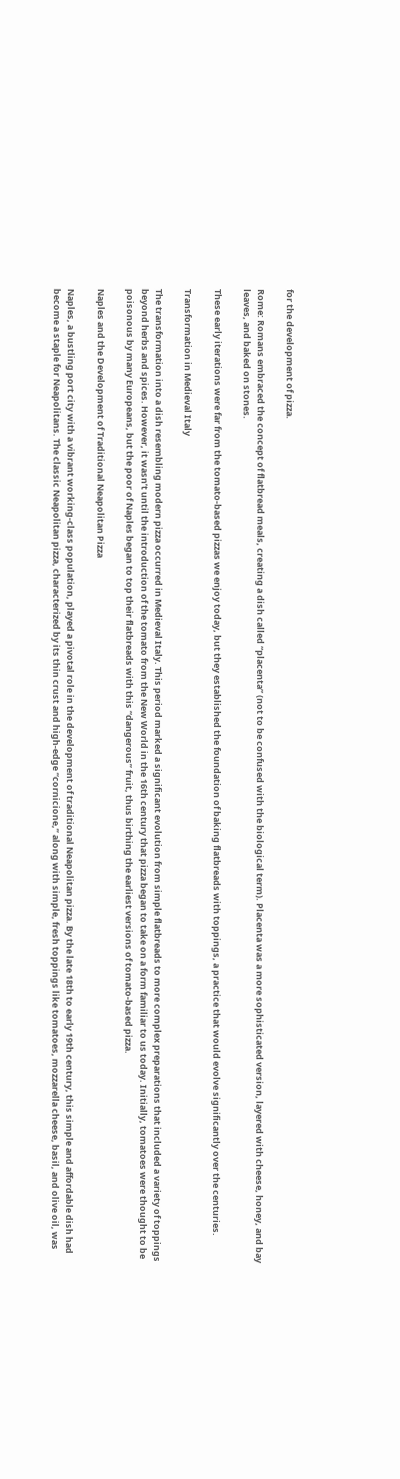for the development of pizza.

Rome: Romans embraced the concept of flatbread meals, creating a dish called “placenta” (not to be confused with the biological term). Placenta was a more sophisticated version, layered with cheese, honey, and bay leaves, and baked on stones.

These early iterations were far from the tomato-based pizzas we enjoy today, but they established the foundation of baking flatbreads with toppings, a practice that would evolve significantly over the centuries.

Transformation in Medieval Italy

The transformation into a dish resembling modern pizza occurred in Medieval Italy. This period marked a significant evolution from simple flatbreads to more complex preparations that included a variety of toppings beyond herbs and spices. However, it wasn’t until the introduction of the tomato from the New World in the 16th century that pizza began to take on a form familiar to us today. Initially, tomatoes were thought to be poisonous by many Europeans, but the poor of Naples began to top their flatbreads with this “dangerous” fruit, thus birthing the earliest versions of tomato-based pizza.

Naples and the Development of Traditional Neapolitan Pizza

Naples, a bustling port city with a vibrant working-class population, played a pivotal role in the development of traditional Neapolitan pizza. By the late 18th to early 19th century, this simple and affordable dish had become a staple for Neapolitans. The classic Neapolitan pizza, characterized by its thin crust and high-edge “cornicione,” along with simple, fresh toppings like tomatoes, mozzarella cheese, basil, and olive oil, was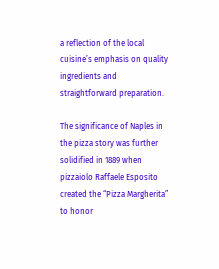a reflection of the local cuisine’s emphasis on quality ingredients and straightforward preparation.

The significance of Naples in the pizza story was further solidified in 1889 when pizzaiolo Raffaele Esposito created the “Pizza Margherita” to honor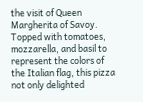the visit of Queen Margherita of Savoy. Topped with tomatoes, mozzarella, and basil to represent the colors of the Italian flag, this pizza not only delighted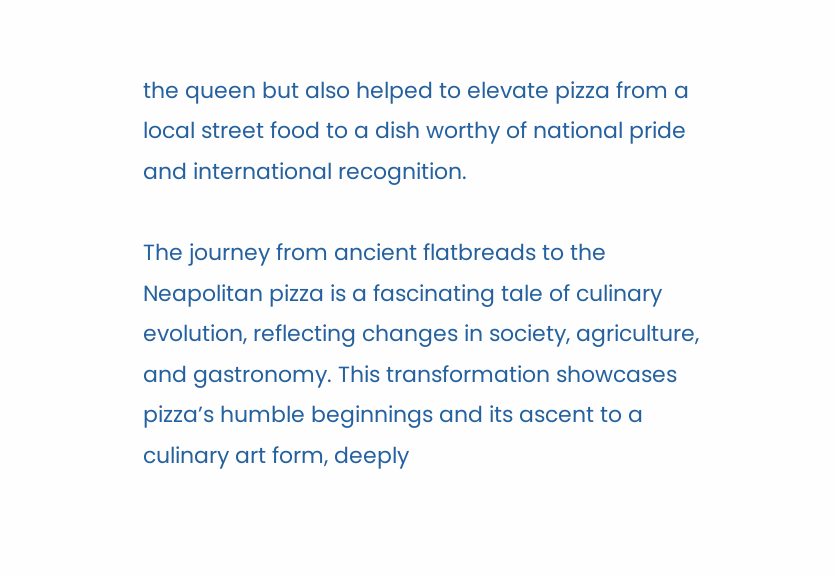the queen but also helped to elevate pizza from a local street food to a dish worthy of national pride and international recognition.

The journey from ancient flatbreads to the Neapolitan pizza is a fascinating tale of culinary evolution, reflecting changes in society, agriculture, and gastronomy. This transformation showcases pizza’s humble beginnings and its ascent to a culinary art form, deeply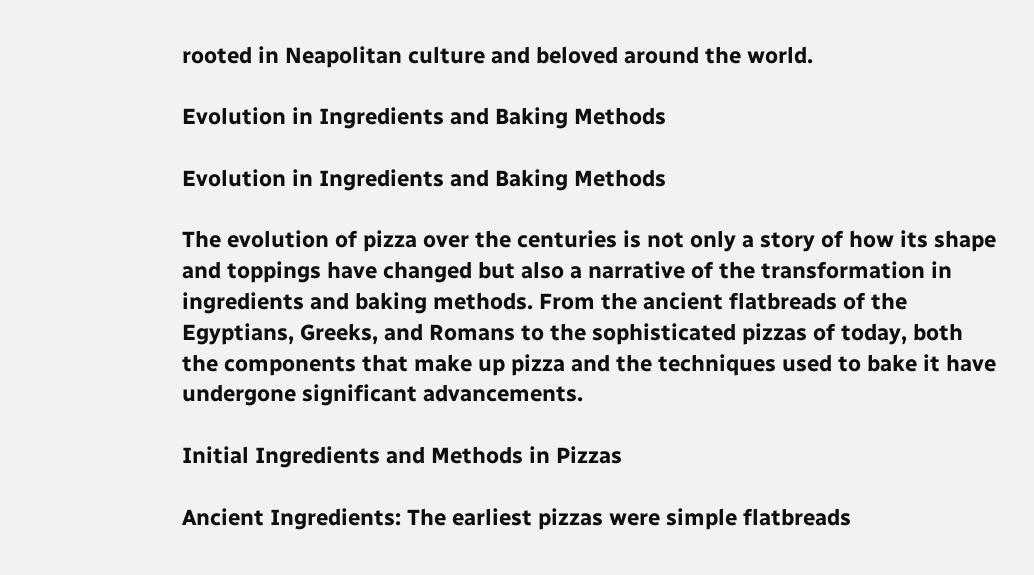rooted in Neapolitan culture and beloved around the world.

Evolution in Ingredients and Baking Methods

Evolution in Ingredients and Baking Methods

The evolution of pizza over the centuries is not only a story of how its shape and toppings have changed but also a narrative of the transformation in ingredients and baking methods. From the ancient flatbreads of the Egyptians, Greeks, and Romans to the sophisticated pizzas of today, both the components that make up pizza and the techniques used to bake it have undergone significant advancements.

Initial Ingredients and Methods in Pizzas

Ancient Ingredients: The earliest pizzas were simple flatbreads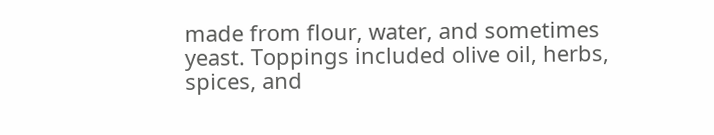made from flour, water, and sometimes yeast. Toppings included olive oil, herbs, spices, and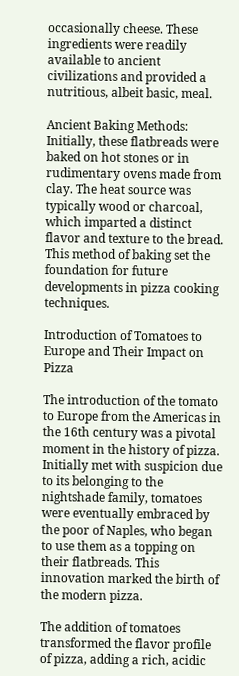occasionally cheese. These ingredients were readily available to ancient civilizations and provided a nutritious, albeit basic, meal.

Ancient Baking Methods: Initially, these flatbreads were baked on hot stones or in rudimentary ovens made from clay. The heat source was typically wood or charcoal, which imparted a distinct flavor and texture to the bread. This method of baking set the foundation for future developments in pizza cooking techniques.

Introduction of Tomatoes to Europe and Their Impact on Pizza

The introduction of the tomato to Europe from the Americas in the 16th century was a pivotal moment in the history of pizza. Initially met with suspicion due to its belonging to the nightshade family, tomatoes were eventually embraced by the poor of Naples, who began to use them as a topping on their flatbreads. This innovation marked the birth of the modern pizza.

The addition of tomatoes transformed the flavor profile of pizza, adding a rich, acidic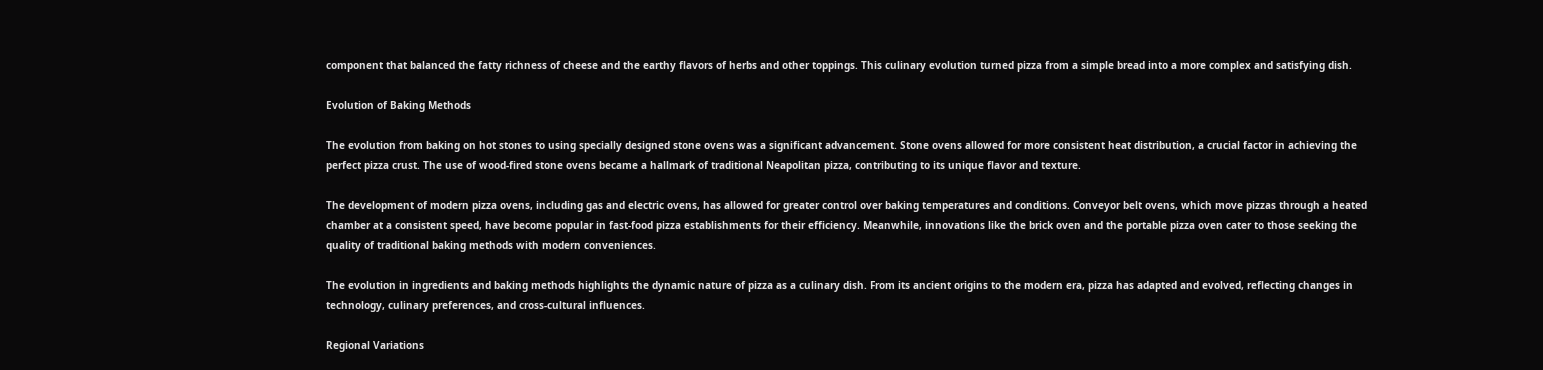component that balanced the fatty richness of cheese and the earthy flavors of herbs and other toppings. This culinary evolution turned pizza from a simple bread into a more complex and satisfying dish.

Evolution of Baking Methods

The evolution from baking on hot stones to using specially designed stone ovens was a significant advancement. Stone ovens allowed for more consistent heat distribution, a crucial factor in achieving the perfect pizza crust. The use of wood-fired stone ovens became a hallmark of traditional Neapolitan pizza, contributing to its unique flavor and texture.

The development of modern pizza ovens, including gas and electric ovens, has allowed for greater control over baking temperatures and conditions. Conveyor belt ovens, which move pizzas through a heated chamber at a consistent speed, have become popular in fast-food pizza establishments for their efficiency. Meanwhile, innovations like the brick oven and the portable pizza oven cater to those seeking the quality of traditional baking methods with modern conveniences.

The evolution in ingredients and baking methods highlights the dynamic nature of pizza as a culinary dish. From its ancient origins to the modern era, pizza has adapted and evolved, reflecting changes in technology, culinary preferences, and cross-cultural influences.

Regional Variations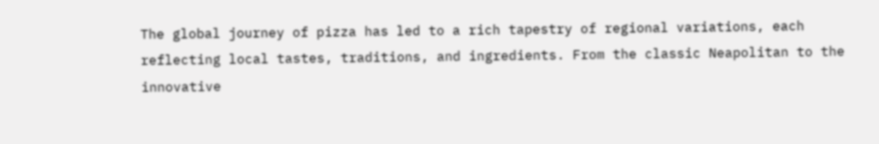The global journey of pizza has led to a rich tapestry of regional variations, each reflecting local tastes, traditions, and ingredients. From the classic Neapolitan to the innovative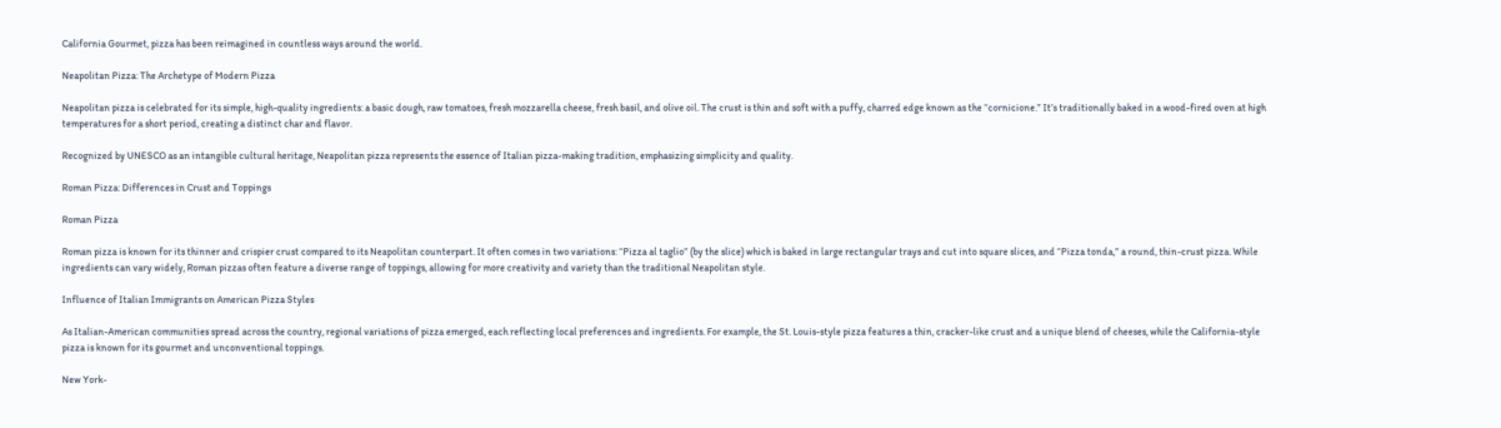California Gourmet, pizza has been reimagined in countless ways around the world.

Neapolitan Pizza: The Archetype of Modern Pizza

Neapolitan pizza is celebrated for its simple, high-quality ingredients: a basic dough, raw tomatoes, fresh mozzarella cheese, fresh basil, and olive oil. The crust is thin and soft with a puffy, charred edge known as the “cornicione.” It’s traditionally baked in a wood-fired oven at high temperatures for a short period, creating a distinct char and flavor.

Recognized by UNESCO as an intangible cultural heritage, Neapolitan pizza represents the essence of Italian pizza-making tradition, emphasizing simplicity and quality.

Roman Pizza: Differences in Crust and Toppings

Roman Pizza

Roman pizza is known for its thinner and crispier crust compared to its Neapolitan counterpart. It often comes in two variations: “Pizza al taglio” (by the slice) which is baked in large rectangular trays and cut into square slices, and “Pizza tonda,” a round, thin-crust pizza. While ingredients can vary widely, Roman pizzas often feature a diverse range of toppings, allowing for more creativity and variety than the traditional Neapolitan style.

Influence of Italian Immigrants on American Pizza Styles

As Italian-American communities spread across the country, regional variations of pizza emerged, each reflecting local preferences and ingredients. For example, the St. Louis-style pizza features a thin, cracker-like crust and a unique blend of cheeses, while the California-style pizza is known for its gourmet and unconventional toppings.

New York-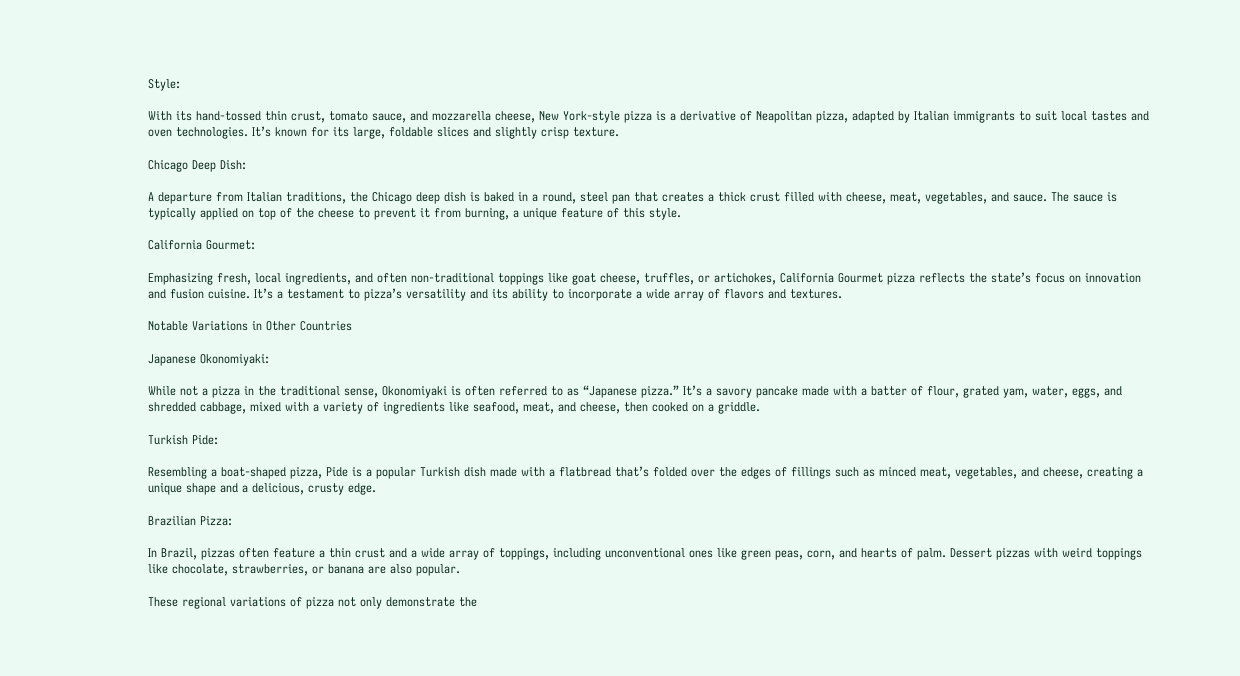Style:

With its hand-tossed thin crust, tomato sauce, and mozzarella cheese, New York-style pizza is a derivative of Neapolitan pizza, adapted by Italian immigrants to suit local tastes and oven technologies. It’s known for its large, foldable slices and slightly crisp texture.

Chicago Deep Dish:

A departure from Italian traditions, the Chicago deep dish is baked in a round, steel pan that creates a thick crust filled with cheese, meat, vegetables, and sauce. The sauce is typically applied on top of the cheese to prevent it from burning, a unique feature of this style.

California Gourmet:

Emphasizing fresh, local ingredients, and often non-traditional toppings like goat cheese, truffles, or artichokes, California Gourmet pizza reflects the state’s focus on innovation and fusion cuisine. It’s a testament to pizza’s versatility and its ability to incorporate a wide array of flavors and textures.

Notable Variations in Other Countries

Japanese Okonomiyaki:

While not a pizza in the traditional sense, Okonomiyaki is often referred to as “Japanese pizza.” It’s a savory pancake made with a batter of flour, grated yam, water, eggs, and shredded cabbage, mixed with a variety of ingredients like seafood, meat, and cheese, then cooked on a griddle.

Turkish Pide:

Resembling a boat-shaped pizza, Pide is a popular Turkish dish made with a flatbread that’s folded over the edges of fillings such as minced meat, vegetables, and cheese, creating a unique shape and a delicious, crusty edge.

Brazilian Pizza:

In Brazil, pizzas often feature a thin crust and a wide array of toppings, including unconventional ones like green peas, corn, and hearts of palm. Dessert pizzas with weird toppings like chocolate, strawberries, or banana are also popular.

These regional variations of pizza not only demonstrate the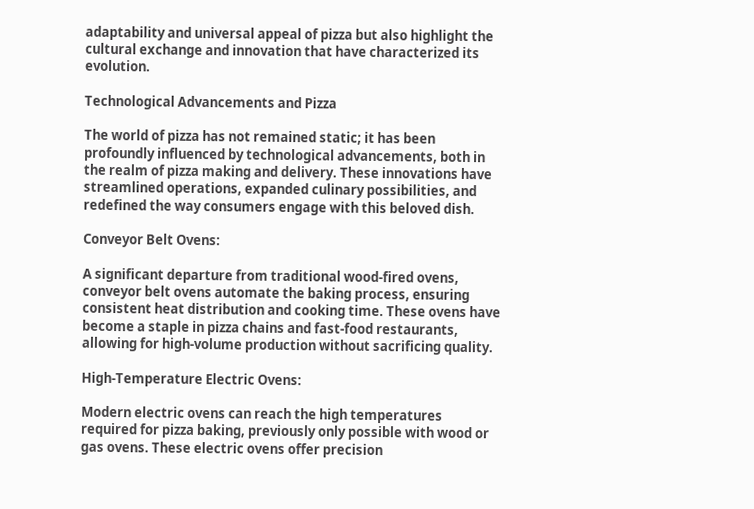adaptability and universal appeal of pizza but also highlight the cultural exchange and innovation that have characterized its evolution.

Technological Advancements and Pizza

The world of pizza has not remained static; it has been profoundly influenced by technological advancements, both in the realm of pizza making and delivery. These innovations have streamlined operations, expanded culinary possibilities, and redefined the way consumers engage with this beloved dish.

Conveyor Belt Ovens:

A significant departure from traditional wood-fired ovens, conveyor belt ovens automate the baking process, ensuring consistent heat distribution and cooking time. These ovens have become a staple in pizza chains and fast-food restaurants, allowing for high-volume production without sacrificing quality.

High-Temperature Electric Ovens:

Modern electric ovens can reach the high temperatures required for pizza baking, previously only possible with wood or gas ovens. These electric ovens offer precision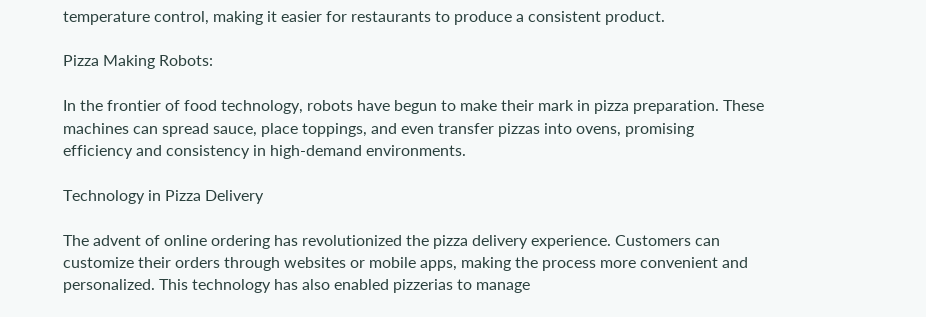temperature control, making it easier for restaurants to produce a consistent product.

Pizza Making Robots:

In the frontier of food technology, robots have begun to make their mark in pizza preparation. These machines can spread sauce, place toppings, and even transfer pizzas into ovens, promising efficiency and consistency in high-demand environments.

Technology in Pizza Delivery

The advent of online ordering has revolutionized the pizza delivery experience. Customers can customize their orders through websites or mobile apps, making the process more convenient and personalized. This technology has also enabled pizzerias to manage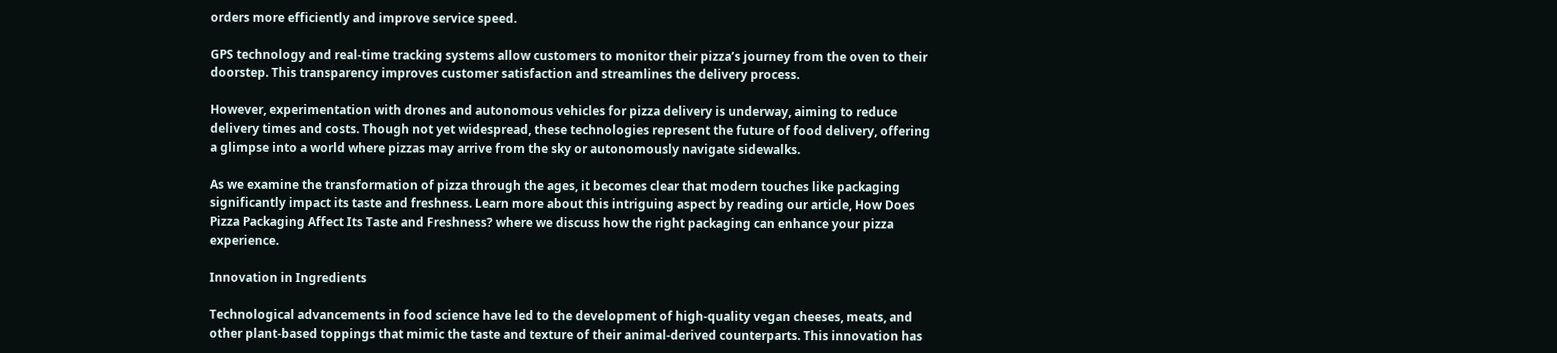orders more efficiently and improve service speed.

GPS technology and real-time tracking systems allow customers to monitor their pizza’s journey from the oven to their doorstep. This transparency improves customer satisfaction and streamlines the delivery process.

However, experimentation with drones and autonomous vehicles for pizza delivery is underway, aiming to reduce delivery times and costs. Though not yet widespread, these technologies represent the future of food delivery, offering a glimpse into a world where pizzas may arrive from the sky or autonomously navigate sidewalks.

As we examine the transformation of pizza through the ages, it becomes clear that modern touches like packaging significantly impact its taste and freshness. Learn more about this intriguing aspect by reading our article, How Does Pizza Packaging Affect Its Taste and Freshness? where we discuss how the right packaging can enhance your pizza experience.

Innovation in Ingredients

Technological advancements in food science have led to the development of high-quality vegan cheeses, meats, and other plant-based toppings that mimic the taste and texture of their animal-derived counterparts. This innovation has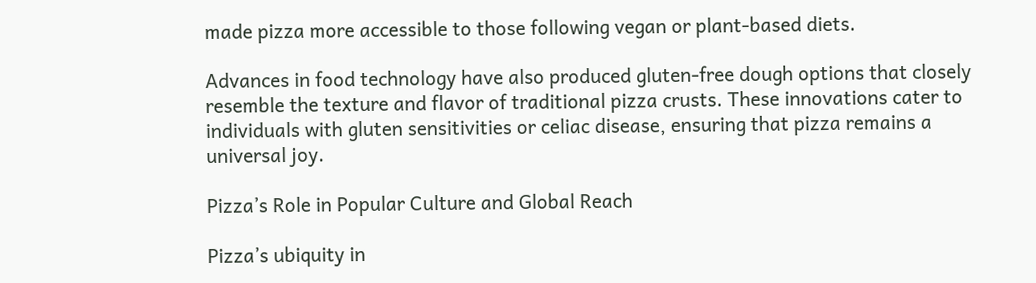made pizza more accessible to those following vegan or plant-based diets.

Advances in food technology have also produced gluten-free dough options that closely resemble the texture and flavor of traditional pizza crusts. These innovations cater to individuals with gluten sensitivities or celiac disease, ensuring that pizza remains a universal joy.

Pizza’s Role in Popular Culture and Global Reach

Pizza’s ubiquity in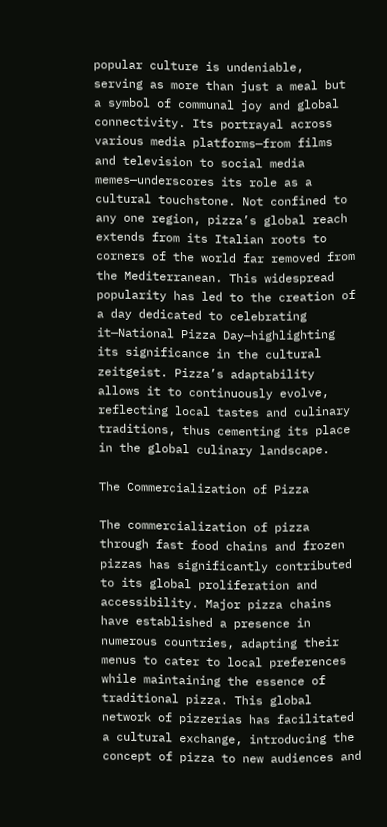popular culture is undeniable, serving as more than just a meal but a symbol of communal joy and global connectivity. Its portrayal across various media platforms—from films and television to social media memes—underscores its role as a cultural touchstone. Not confined to any one region, pizza’s global reach extends from its Italian roots to corners of the world far removed from the Mediterranean. This widespread popularity has led to the creation of a day dedicated to celebrating it—National Pizza Day—highlighting its significance in the cultural zeitgeist. Pizza’s adaptability allows it to continuously evolve, reflecting local tastes and culinary traditions, thus cementing its place in the global culinary landscape.

The Commercialization of Pizza

The commercialization of pizza through fast food chains and frozen pizzas has significantly contributed to its global proliferation and accessibility. Major pizza chains have established a presence in numerous countries, adapting their menus to cater to local preferences while maintaining the essence of traditional pizza. This global network of pizzerias has facilitated a cultural exchange, introducing the concept of pizza to new audiences and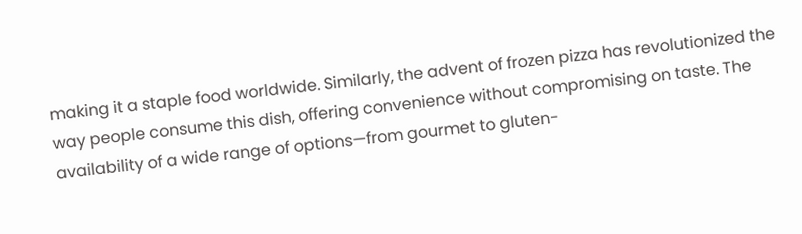making it a staple food worldwide. Similarly, the advent of frozen pizza has revolutionized the way people consume this dish, offering convenience without compromising on taste. The availability of a wide range of options—from gourmet to gluten-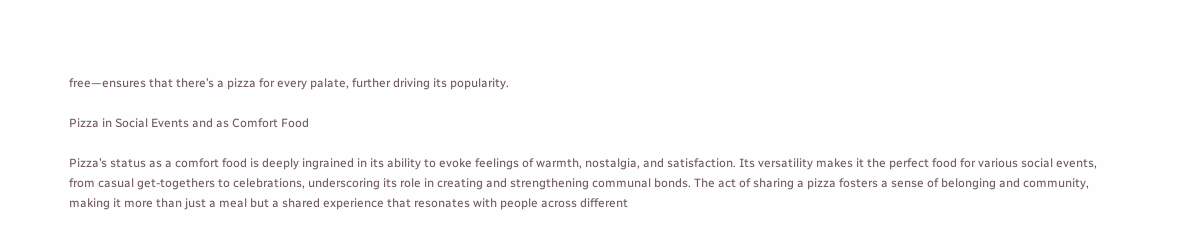free—ensures that there’s a pizza for every palate, further driving its popularity.

Pizza in Social Events and as Comfort Food

Pizza’s status as a comfort food is deeply ingrained in its ability to evoke feelings of warmth, nostalgia, and satisfaction. Its versatility makes it the perfect food for various social events, from casual get-togethers to celebrations, underscoring its role in creating and strengthening communal bonds. The act of sharing a pizza fosters a sense of belonging and community, making it more than just a meal but a shared experience that resonates with people across different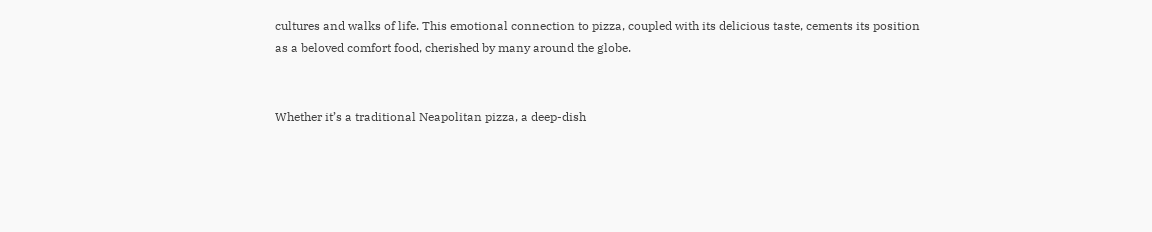cultures and walks of life. This emotional connection to pizza, coupled with its delicious taste, cements its position as a beloved comfort food, cherished by many around the globe.


Whether it’s a traditional Neapolitan pizza, a deep-dish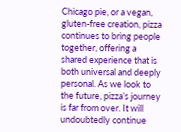Chicago pie, or a vegan, gluten-free creation, pizza continues to bring people together, offering a shared experience that is both universal and deeply personal. As we look to the future, pizza’s journey is far from over. It will undoubtedly continue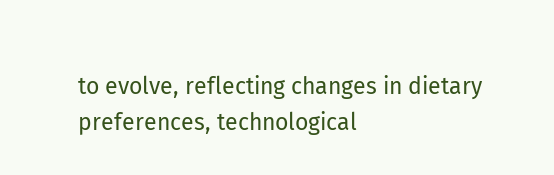to evolve, reflecting changes in dietary preferences, technological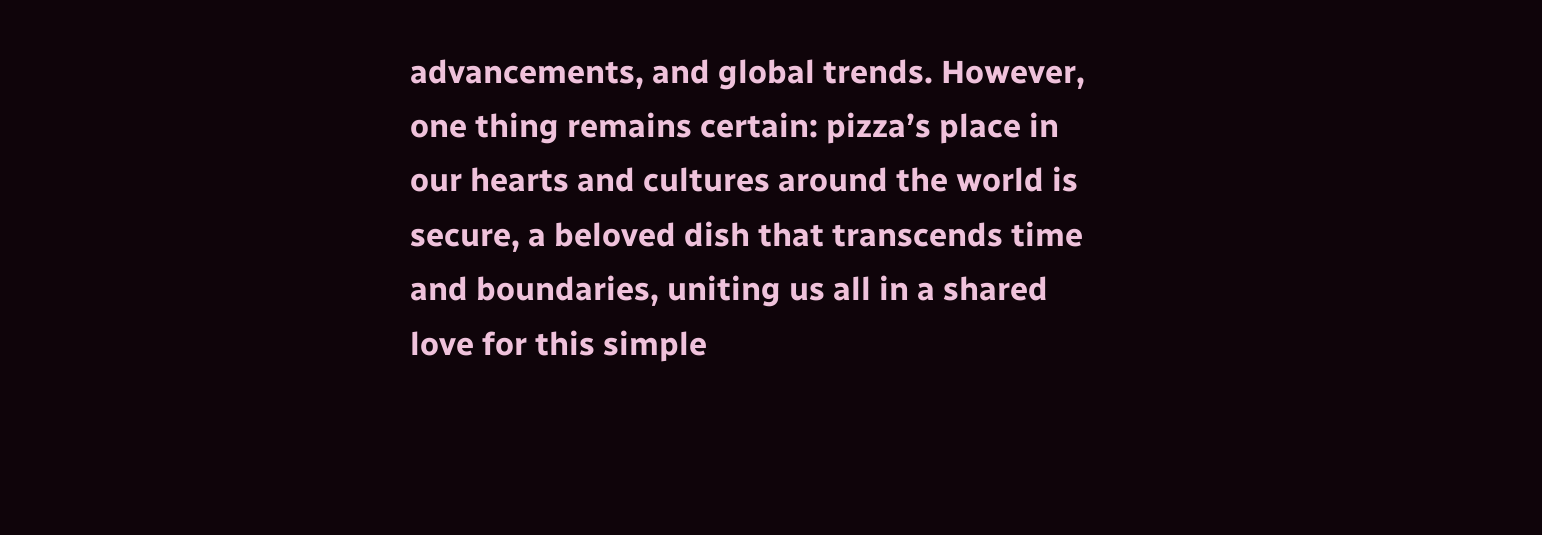advancements, and global trends. However, one thing remains certain: pizza’s place in our hearts and cultures around the world is secure, a beloved dish that transcends time and boundaries, uniting us all in a shared love for this simple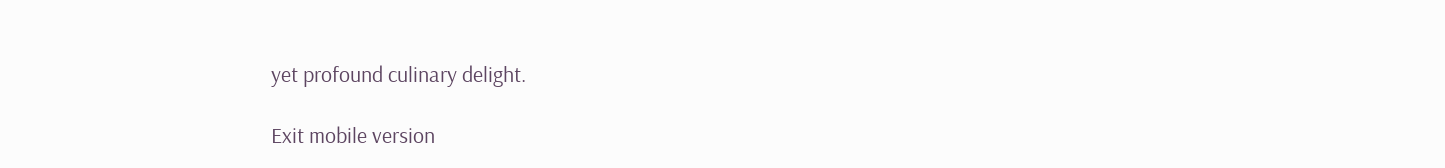yet profound culinary delight.

Exit mobile version